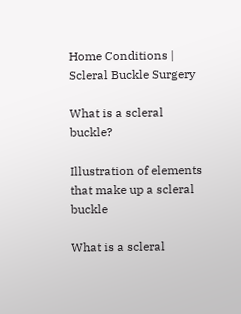Home Conditions | Scleral Buckle Surgery

What is a scleral buckle?

Illustration of elements that make up a scleral buckle

What is a scleral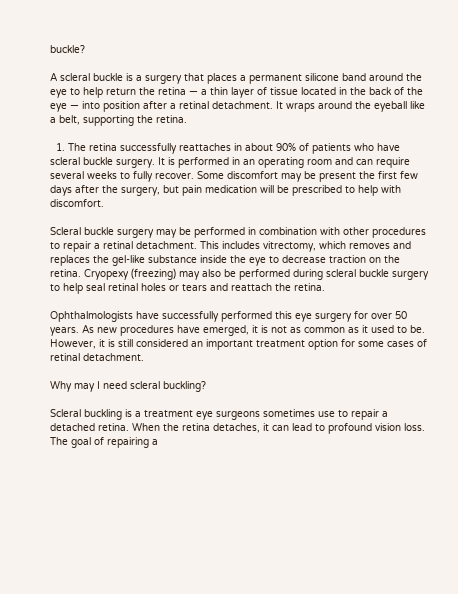buckle?

A scleral buckle is a surgery that places a permanent silicone band around the eye to help return the retina — a thin layer of tissue located in the back of the eye — into position after a retinal detachment. It wraps around the eyeball like a belt, supporting the retina.

  1. The retina successfully reattaches in about 90% of patients who have scleral buckle surgery. It is performed in an operating room and can require several weeks to fully recover. Some discomfort may be present the first few days after the surgery, but pain medication will be prescribed to help with discomfort.

Scleral buckle surgery may be performed in combination with other procedures to repair a retinal detachment. This includes vitrectomy, which removes and replaces the gel-like substance inside the eye to decrease traction on the retina. Cryopexy (freezing) may also be performed during scleral buckle surgery to help seal retinal holes or tears and reattach the retina.

Ophthalmologists have successfully performed this eye surgery for over 50 years. As new procedures have emerged, it is not as common as it used to be. However, it is still considered an important treatment option for some cases of retinal detachment.

Why may I need scleral buckling?

Scleral buckling is a treatment eye surgeons sometimes use to repair a detached retina. When the retina detaches, it can lead to profound vision loss. The goal of repairing a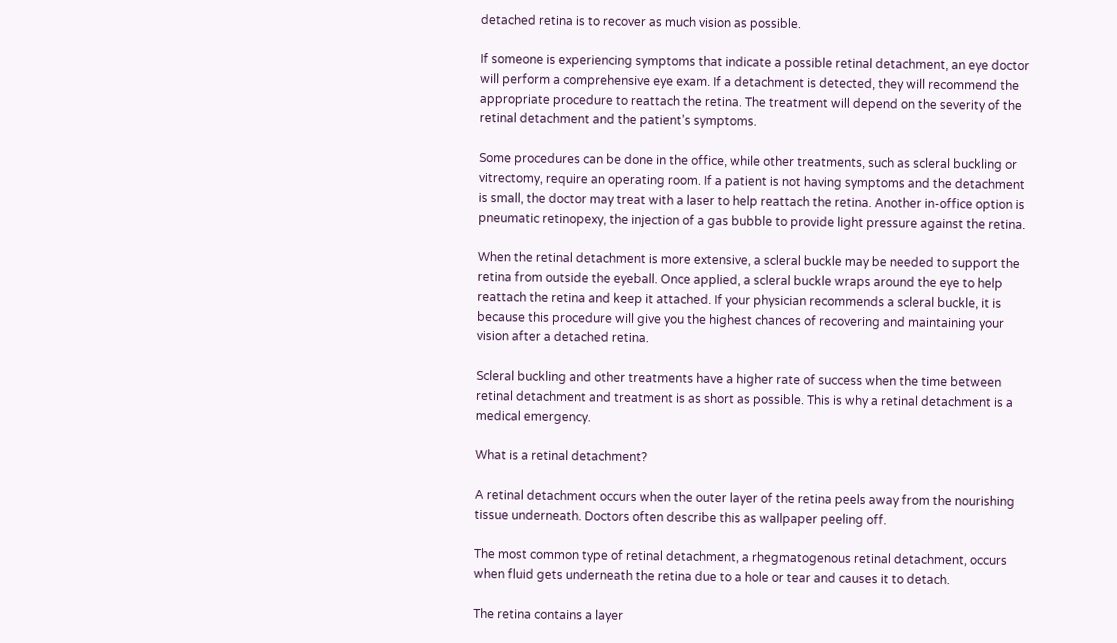detached retina is to recover as much vision as possible.

If someone is experiencing symptoms that indicate a possible retinal detachment, an eye doctor will perform a comprehensive eye exam. If a detachment is detected, they will recommend the appropriate procedure to reattach the retina. The treatment will depend on the severity of the retinal detachment and the patient’s symptoms.

Some procedures can be done in the office, while other treatments, such as scleral buckling or vitrectomy, require an operating room. If a patient is not having symptoms and the detachment is small, the doctor may treat with a laser to help reattach the retina. Another in-office option is pneumatic retinopexy, the injection of a gas bubble to provide light pressure against the retina.

When the retinal detachment is more extensive, a scleral buckle may be needed to support the retina from outside the eyeball. Once applied, a scleral buckle wraps around the eye to help reattach the retina and keep it attached. If your physician recommends a scleral buckle, it is because this procedure will give you the highest chances of recovering and maintaining your vision after a detached retina.

Scleral buckling and other treatments have a higher rate of success when the time between retinal detachment and treatment is as short as possible. This is why a retinal detachment is a medical emergency.

What is a retinal detachment?

A retinal detachment occurs when the outer layer of the retina peels away from the nourishing tissue underneath. Doctors often describe this as wallpaper peeling off.

The most common type of retinal detachment, a rhegmatogenous retinal detachment, occurs when fluid gets underneath the retina due to a hole or tear and causes it to detach.

The retina contains a layer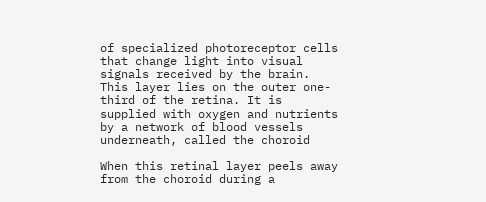of specialized photoreceptor cells that change light into visual signals received by the brain. This layer lies on the outer one-third of the retina. It is supplied with oxygen and nutrients by a network of blood vessels underneath, called the choroid

When this retinal layer peels away from the choroid during a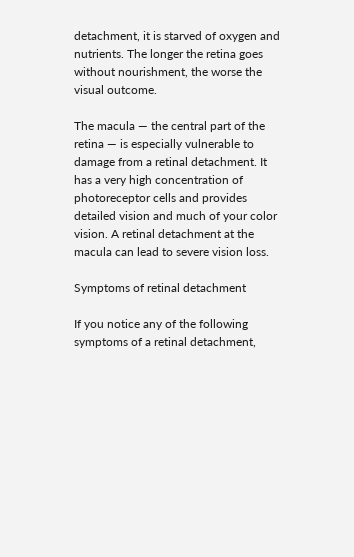detachment, it is starved of oxygen and nutrients. The longer the retina goes without nourishment, the worse the visual outcome.

The macula — the central part of the retina — is especially vulnerable to damage from a retinal detachment. It has a very high concentration of photoreceptor cells and provides detailed vision and much of your color vision. A retinal detachment at the macula can lead to severe vision loss.

Symptoms of retinal detachment

If you notice any of the following symptoms of a retinal detachment,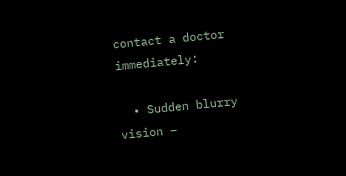contact a doctor immediately:

  • Sudden blurry vision –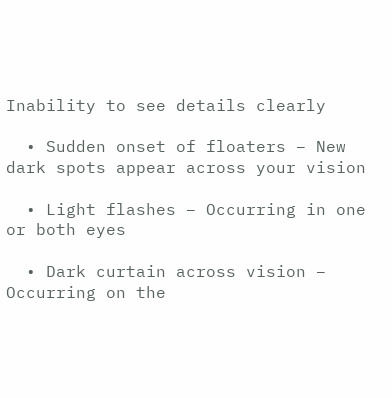Inability to see details clearly

  • Sudden onset of floaters – New dark spots appear across your vision

  • Light flashes – Occurring in one or both eyes

  • Dark curtain across vision – Occurring on the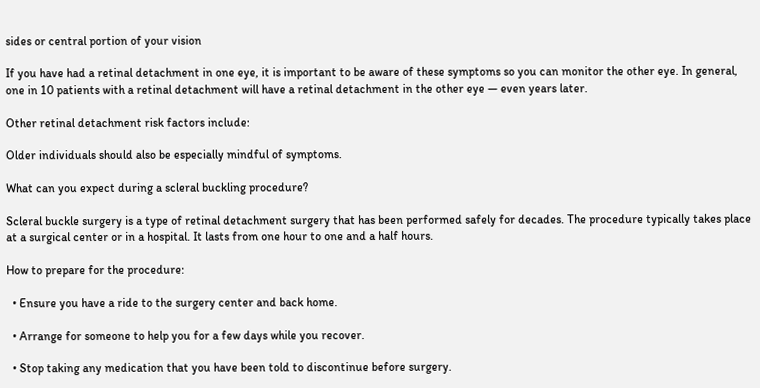sides or central portion of your vision

If you have had a retinal detachment in one eye, it is important to be aware of these symptoms so you can monitor the other eye. In general, one in 10 patients with a retinal detachment will have a retinal detachment in the other eye — even years later.

Other retinal detachment risk factors include:

Older individuals should also be especially mindful of symptoms.

What can you expect during a scleral buckling procedure?

Scleral buckle surgery is a type of retinal detachment surgery that has been performed safely for decades. The procedure typically takes place at a surgical center or in a hospital. It lasts from one hour to one and a half hours.

How to prepare for the procedure:

  • Ensure you have a ride to the surgery center and back home.

  • Arrange for someone to help you for a few days while you recover.

  • Stop taking any medication that you have been told to discontinue before surgery.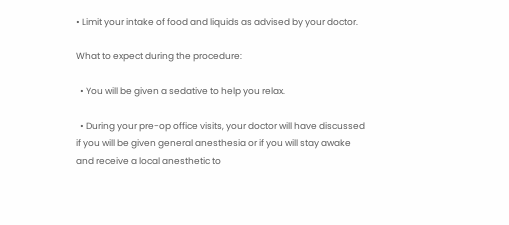• Limit your intake of food and liquids as advised by your doctor.

What to expect during the procedure:

  • You will be given a sedative to help you relax.

  • During your pre-op office visits, your doctor will have discussed if you will be given general anesthesia or if you will stay awake and receive a local anesthetic to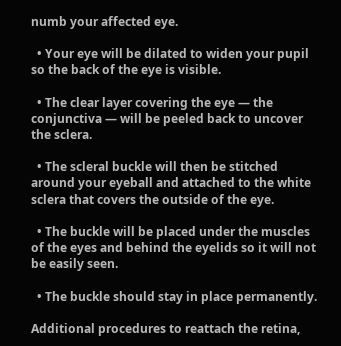numb your affected eye.

  • Your eye will be dilated to widen your pupil so the back of the eye is visible.

  • The clear layer covering the eye — the conjunctiva — will be peeled back to uncover the sclera.

  • The scleral buckle will then be stitched around your eyeball and attached to the white sclera that covers the outside of the eye.

  • The buckle will be placed under the muscles of the eyes and behind the eyelids so it will not be easily seen.

  • The buckle should stay in place permanently.

Additional procedures to reattach the retina,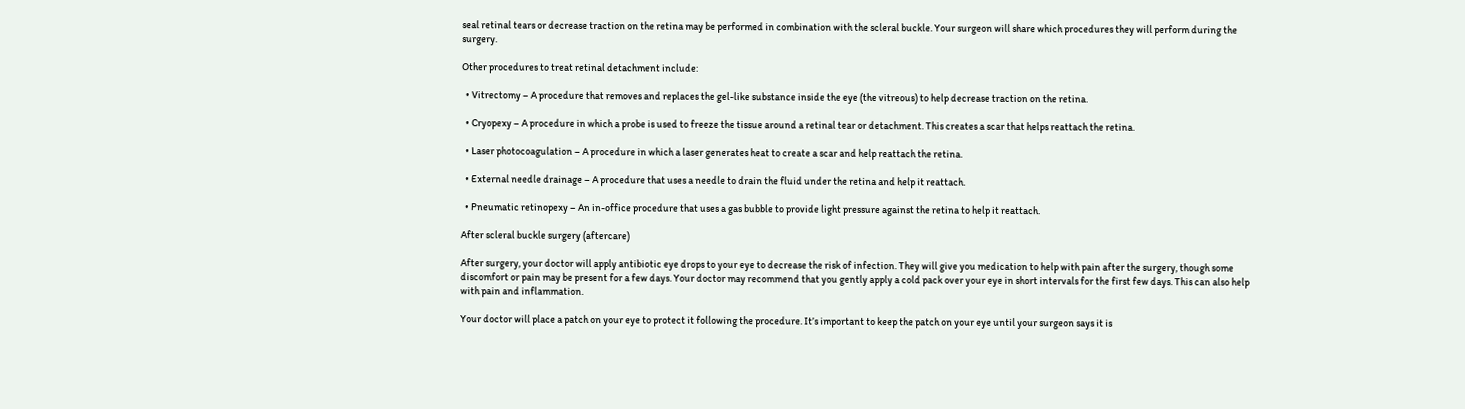seal retinal tears or decrease traction on the retina may be performed in combination with the scleral buckle. Your surgeon will share which procedures they will perform during the surgery.

Other procedures to treat retinal detachment include:

  • Vitrectomy – A procedure that removes and replaces the gel-like substance inside the eye (the vitreous) to help decrease traction on the retina.

  • Cryopexy – A procedure in which a probe is used to freeze the tissue around a retinal tear or detachment. This creates a scar that helps reattach the retina.

  • Laser photocoagulation – A procedure in which a laser generates heat to create a scar and help reattach the retina.

  • External needle drainage – A procedure that uses a needle to drain the fluid under the retina and help it reattach.

  • Pneumatic retinopexy – An in-office procedure that uses a gas bubble to provide light pressure against the retina to help it reattach.

After scleral buckle surgery (aftercare)

After surgery, your doctor will apply antibiotic eye drops to your eye to decrease the risk of infection. They will give you medication to help with pain after the surgery, though some discomfort or pain may be present for a few days. Your doctor may recommend that you gently apply a cold pack over your eye in short intervals for the first few days. This can also help with pain and inflammation.

Your doctor will place a patch on your eye to protect it following the procedure. It’s important to keep the patch on your eye until your surgeon says it is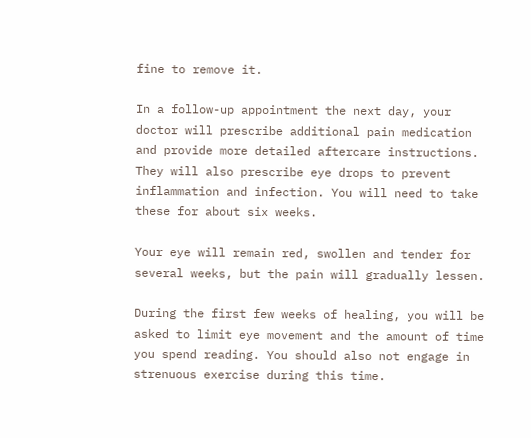fine to remove it.

In a follow-up appointment the next day, your doctor will prescribe additional pain medication and provide more detailed aftercare instructions. They will also prescribe eye drops to prevent inflammation and infection. You will need to take these for about six weeks.

Your eye will remain red, swollen and tender for several weeks, but the pain will gradually lessen.

During the first few weeks of healing, you will be asked to limit eye movement and the amount of time you spend reading. You should also not engage in strenuous exercise during this time.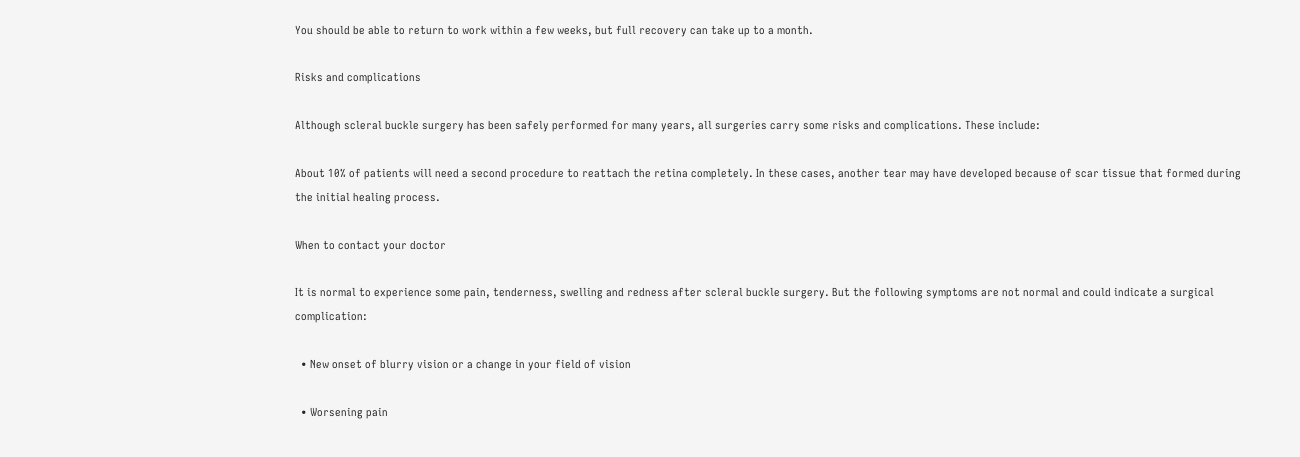You should be able to return to work within a few weeks, but full recovery can take up to a month.

Risks and complications

Although scleral buckle surgery has been safely performed for many years, all surgeries carry some risks and complications. These include:

About 10% of patients will need a second procedure to reattach the retina completely. In these cases, another tear may have developed because of scar tissue that formed during the initial healing process.

When to contact your doctor

It is normal to experience some pain, tenderness, swelling and redness after scleral buckle surgery. But the following symptoms are not normal and could indicate a surgical complication:

  • New onset of blurry vision or a change in your field of vision

  • Worsening pain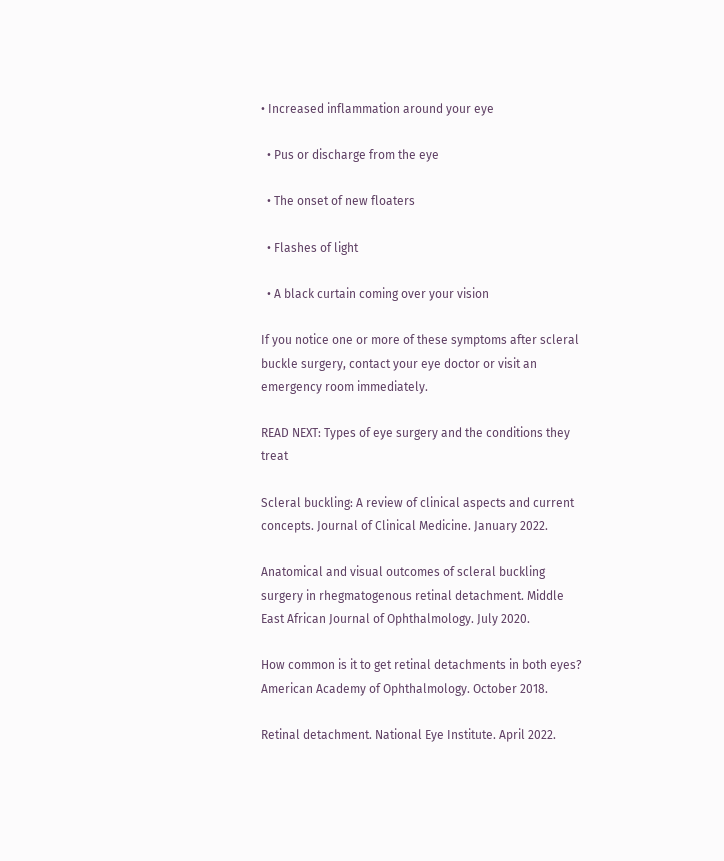• Increased inflammation around your eye

  • Pus or discharge from the eye

  • The onset of new floaters

  • Flashes of light

  • A black curtain coming over your vision

If you notice one or more of these symptoms after scleral buckle surgery, contact your eye doctor or visit an emergency room immediately.

READ NEXT: Types of eye surgery and the conditions they treat

Scleral buckling: A review of clinical aspects and current concepts. Journal of Clinical Medicine. January 2022.

Anatomical and visual outcomes of scleral buckling surgery in rhegmatogenous retinal detachment. Middle East African Journal of Ophthalmology. July 2020.

How common is it to get retinal detachments in both eyes? American Academy of Ophthalmology. October 2018.

Retinal detachment. National Eye Institute. April 2022.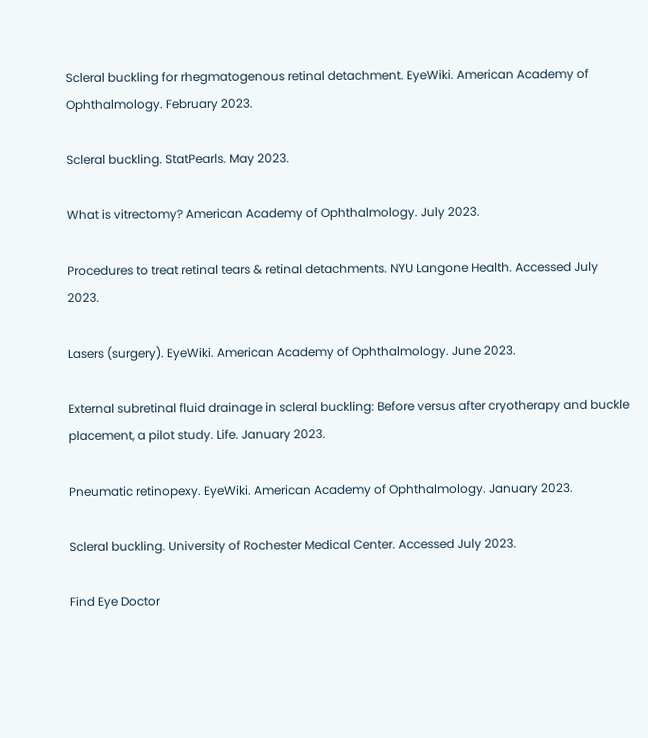Scleral buckling for rhegmatogenous retinal detachment. EyeWiki. American Academy of Ophthalmology. February 2023.

Scleral buckling. StatPearls. May 2023.

What is vitrectomy? American Academy of Ophthalmology. July 2023.

Procedures to treat retinal tears & retinal detachments. NYU Langone Health. Accessed July 2023.

Lasers (surgery). EyeWiki. American Academy of Ophthalmology. June 2023.

External subretinal fluid drainage in scleral buckling: Before versus after cryotherapy and buckle placement, a pilot study. Life. January 2023.

Pneumatic retinopexy. EyeWiki. American Academy of Ophthalmology. January 2023.

Scleral buckling. University of Rochester Medical Center. Accessed July 2023.

Find Eye Doctor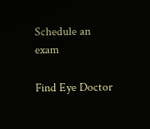Schedule an exam

Find Eye Doctor